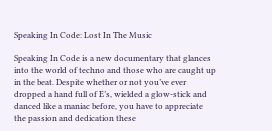Speaking In Code: Lost In The Music

Speaking In Code is a new documentary that glances into the world of techno and those who are caught up in the beat. Despite whether or not you’ve ever dropped a hand full of E’s, wielded a glow-stick and danced like a maniac before, you have to appreciate the passion and dedication these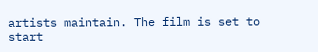artists maintain. The film is set to start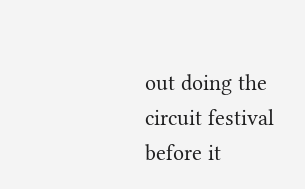out doing the circuit festival before it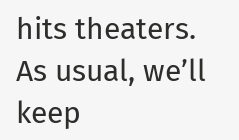hits theaters. As usual, we’ll keep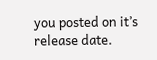you posted on it’s release date.